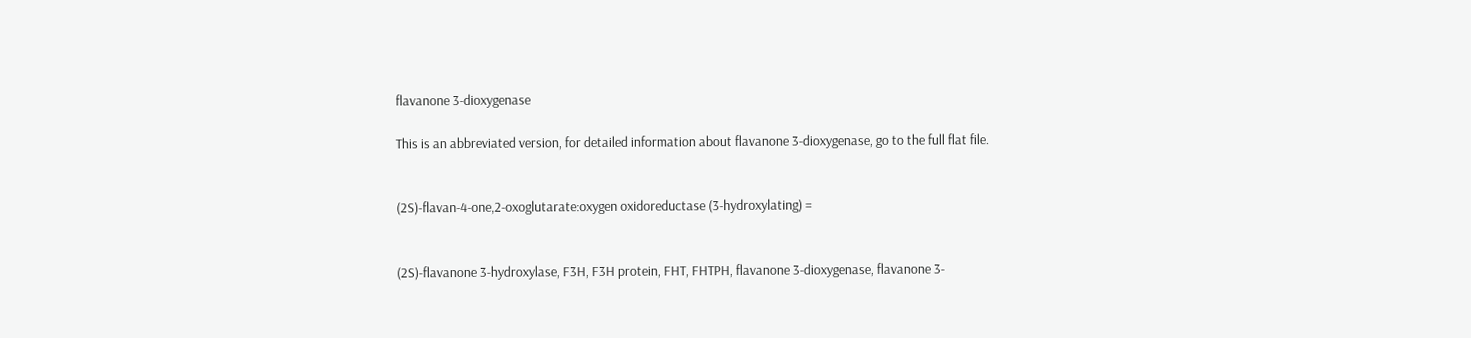flavanone 3-dioxygenase

This is an abbreviated version, for detailed information about flavanone 3-dioxygenase, go to the full flat file.


(2S)-flavan-4-one,2-oxoglutarate:oxygen oxidoreductase (3-hydroxylating) =


(2S)-flavanone 3-hydroxylase, F3H, F3H protein, FHT, FHTPH, flavanone 3-dioxygenase, flavanone 3-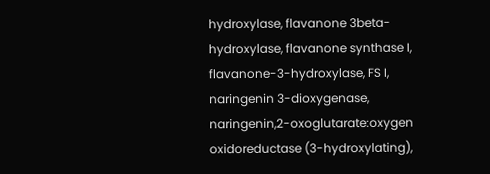hydroxylase, flavanone 3beta-hydroxylase, flavanone synthase I, flavanone-3-hydroxylase, FS I, naringenin 3-dioxygenase, naringenin,2-oxoglutarate:oxygen oxidoreductase (3-hydroxylating),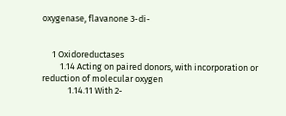oxygenase, flavanone 3-di-


     1 Oxidoreductases
         1.14 Acting on paired donors, with incorporation or reduction of molecular oxygen
             1.14.11 With 2-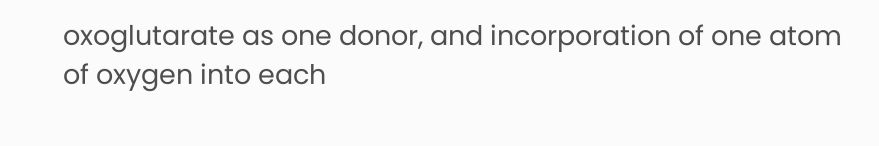oxoglutarate as one donor, and incorporation of one atom of oxygen into each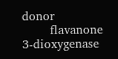donor
       flavanone 3-dioxygenase